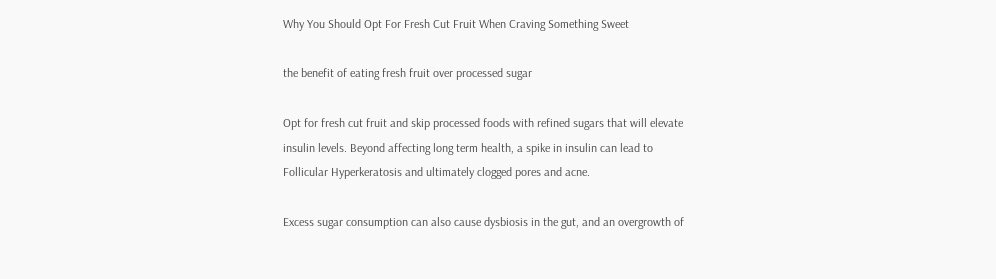Why You Should Opt For Fresh Cut Fruit When Craving Something Sweet

the benefit of eating fresh fruit over processed sugar

Opt for fresh cut fruit and skip processed foods with refined sugars that will elevate insulin levels. Beyond affecting long term health, a spike in insulin can lead to Follicular Hyperkeratosis and ultimately clogged pores and acne.

Excess sugar consumption can also cause dysbiosis in the gut, and an overgrowth of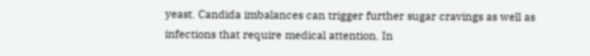yeast. Candida imbalances can trigger further sugar cravings as well as infections that require medical attention. In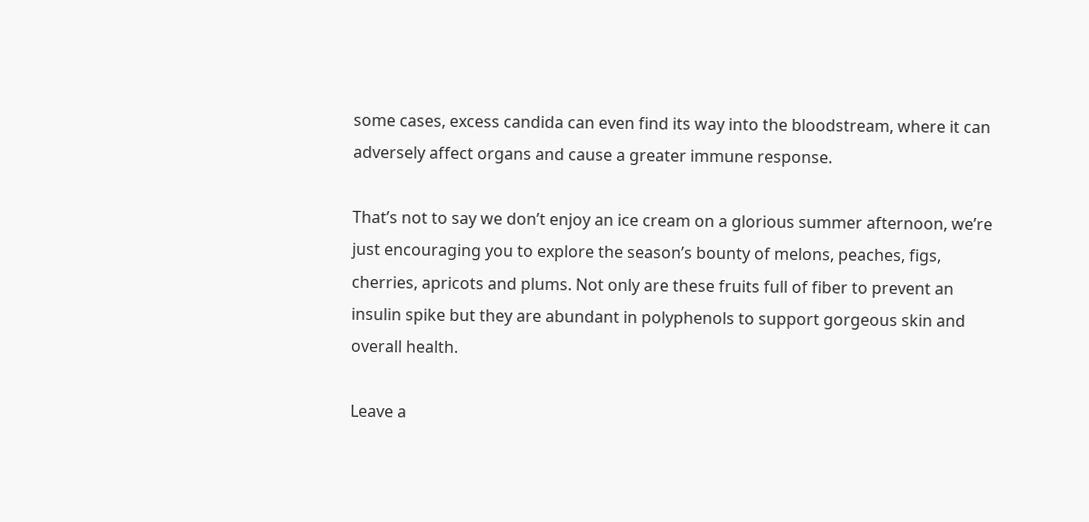some cases, excess candida can even find its way into the bloodstream, where it can adversely affect organs and cause a greater immune response.

That’s not to say we don’t enjoy an ice cream on a glorious summer afternoon, we’re just encouraging you to explore the season’s bounty of melons, peaches, figs, cherries, apricots and plums. Not only are these fruits full of fiber to prevent an insulin spike but they are abundant in polyphenols to support gorgeous skin and overall health.

Leave a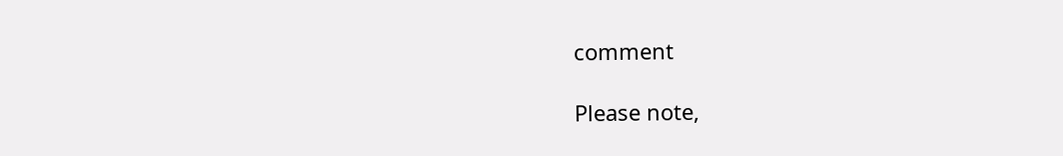comment

Please note,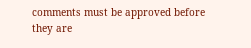comments must be approved before they are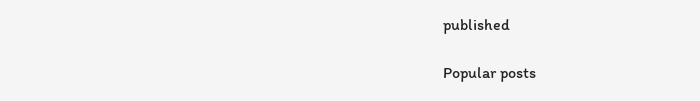published

Popular posts